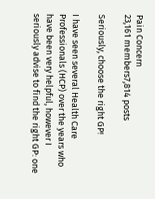Pain Concern
23,161 members7,814 posts

Seriously, choose the right GP!

I have seen several Health Care Professionals (HCP) over the years who have been very helpful, however I seriously advise to find the right GP: one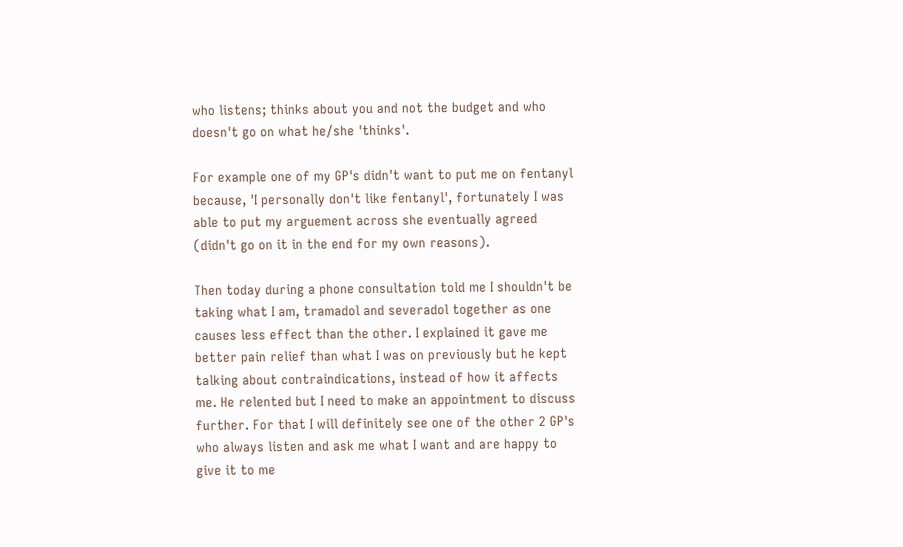who listens; thinks about you and not the budget and who doesn't go on what he/she 'thinks'.

For example one of my GP's didn't want to put me on fentanyl because, 'I personally don't like fentanyl', fortunately I was able to put my arguement across she eventually agreed (didn't go on it in the end for my own reasons).

Then today during a phone consultation told me I shouldn't be taking what I am, tramadol and severadol together as one causes less effect than the other. I explained it gave me better pain relief than what I was on previously but he kept talking about contraindications, instead of how it affects me. He relented but I need to make an appointment to discuss further. For that I will definitely see one of the other 2 GP's who always listen and ask me what I want and are happy to give it to me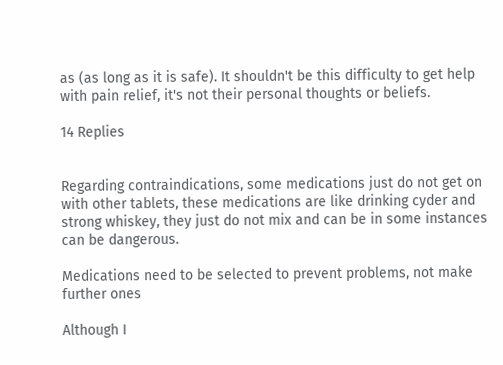as (as long as it is safe). It shouldn't be this difficulty to get help with pain relief, it's not their personal thoughts or beliefs.

14 Replies


Regarding contraindications, some medications just do not get on with other tablets, these medications are like drinking cyder and strong whiskey, they just do not mix and can be in some instances can be dangerous.

Medications need to be selected to prevent problems, not make further ones

Although I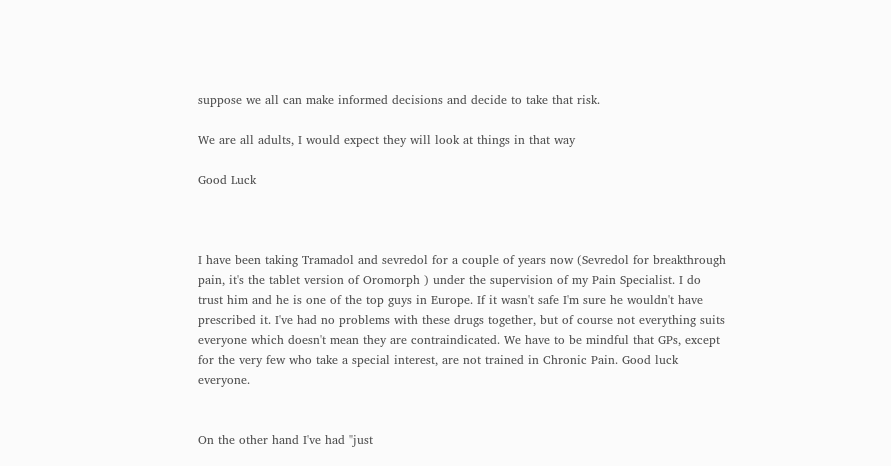suppose we all can make informed decisions and decide to take that risk.

We are all adults, I would expect they will look at things in that way

Good Luck



I have been taking Tramadol and sevredol for a couple of years now (Sevredol for breakthrough pain, it's the tablet version of Oromorph ) under the supervision of my Pain Specialist. I do trust him and he is one of the top guys in Europe. If it wasn't safe I'm sure he wouldn't have prescribed it. I've had no problems with these drugs together, but of course not everything suits everyone which doesn't mean they are contraindicated. We have to be mindful that GPs, except for the very few who take a special interest, are not trained in Chronic Pain. Good luck everyone.


On the other hand I've had "just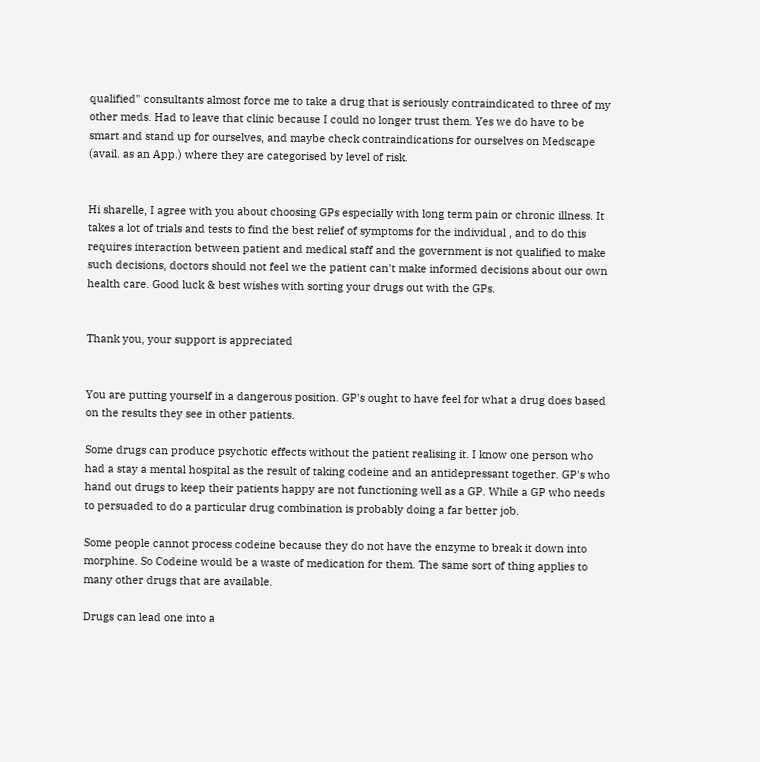qualified" consultants almost force me to take a drug that is seriously contraindicated to three of my other meds. Had to leave that clinic because I could no longer trust them. Yes we do have to be smart and stand up for ourselves, and maybe check contraindications for ourselves on Medscape (avail. as an App.) where they are categorised by level of risk.


Hi sharelle, I agree with you about choosing GPs especially with long term pain or chronic illness. It takes a lot of trials and tests to find the best relief of symptoms for the individual , and to do this requires interaction between patient and medical staff and the government is not qualified to make such decisions, doctors should not feel we the patient can't make informed decisions about our own health care. Good luck & best wishes with sorting your drugs out with the GPs.


Thank you, your support is appreciated


You are putting yourself in a dangerous position. GP's ought to have feel for what a drug does based on the results they see in other patients.

Some drugs can produce psychotic effects without the patient realising it. I know one person who had a stay a mental hospital as the result of taking codeine and an antidepressant together. GP's who hand out drugs to keep their patients happy are not functioning well as a GP. While a GP who needs to persuaded to do a particular drug combination is probably doing a far better job.

Some people cannot process codeine because they do not have the enzyme to break it down into morphine. So Codeine would be a waste of medication for them. The same sort of thing applies to many other drugs that are available.

Drugs can lead one into a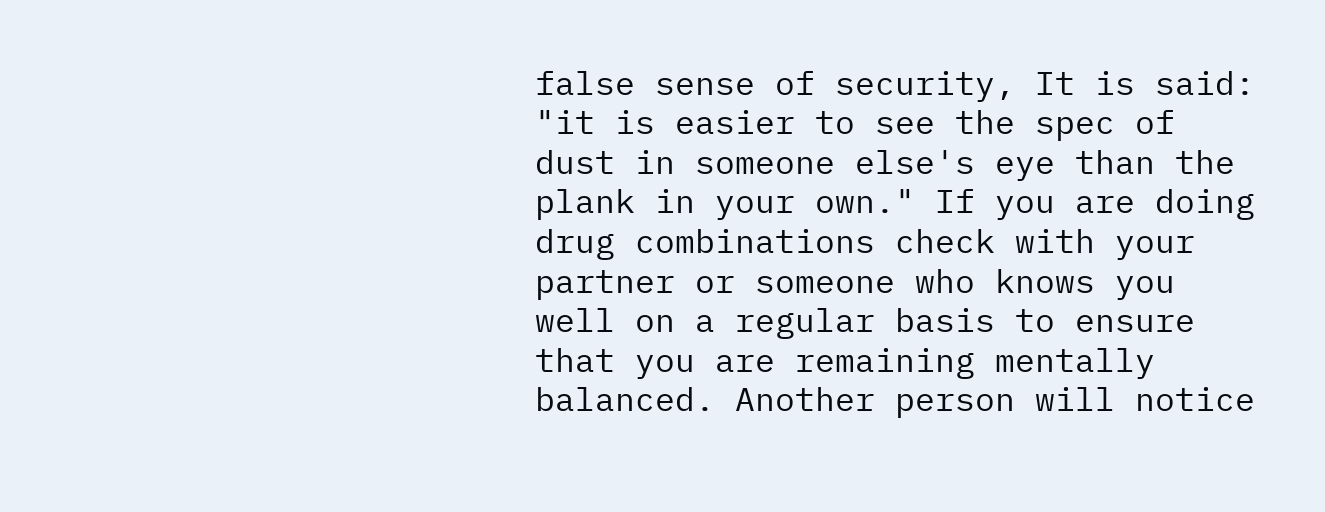false sense of security, It is said: "it is easier to see the spec of dust in someone else's eye than the plank in your own." If you are doing drug combinations check with your partner or someone who knows you well on a regular basis to ensure that you are remaining mentally balanced. Another person will notice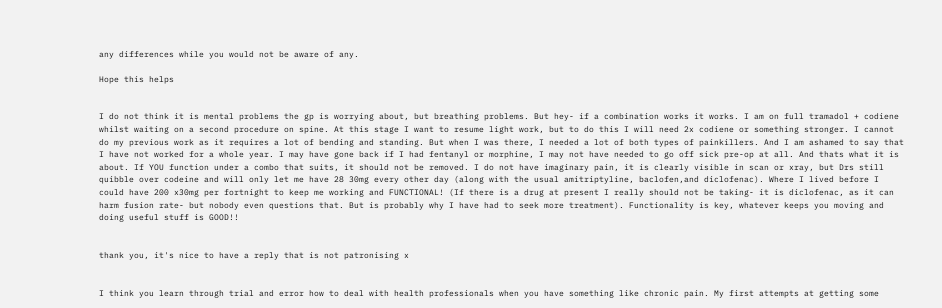any differences while you would not be aware of any.

Hope this helps


I do not think it is mental problems the gp is worrying about, but breathing problems. But hey- if a combination works it works. I am on full tramadol + codiene whilst waiting on a second procedure on spine. At this stage I want to resume light work, but to do this I will need 2x codiene or something stronger. I cannot do my previous work as it requires a lot of bending and standing. But when I was there, I needed a lot of both types of painkillers. And I am ashamed to say that I have not worked for a whole year. I may have gone back if I had fentanyl or morphine, I may not have needed to go off sick pre-op at all. And thats what it is about. If YOU function under a combo that suits, it should not be removed. I do not have imaginary pain, it is clearly visible in scan or xray, but Drs still quibble over codeine and will only let me have 28 30mg every other day (along with the usual amitriptyline, baclofen,and diclofenac). Where I lived before I could have 200 x30mg per fortnight to keep me working and FUNCTIONAL! (If there is a drug at present I really should not be taking- it is diclofenac, as it can harm fusion rate- but nobody even questions that. But is probably why I have had to seek more treatment). Functionality is key, whatever keeps you moving and doing useful stuff is GOOD!!


thank you, it's nice to have a reply that is not patronising x


I think you learn through trial and error how to deal with health professionals when you have something like chronic pain. My first attempts at getting some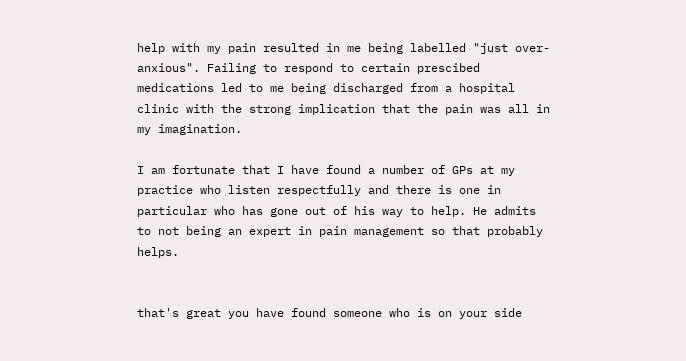help with my pain resulted in me being labelled "just over-anxious". Failing to respond to certain prescibed medications led to me being discharged from a hospital clinic with the strong implication that the pain was all in my imagination.

I am fortunate that I have found a number of GPs at my practice who listen respectfully and there is one in particular who has gone out of his way to help. He admits to not being an expert in pain management so that probably helps.


that's great you have found someone who is on your side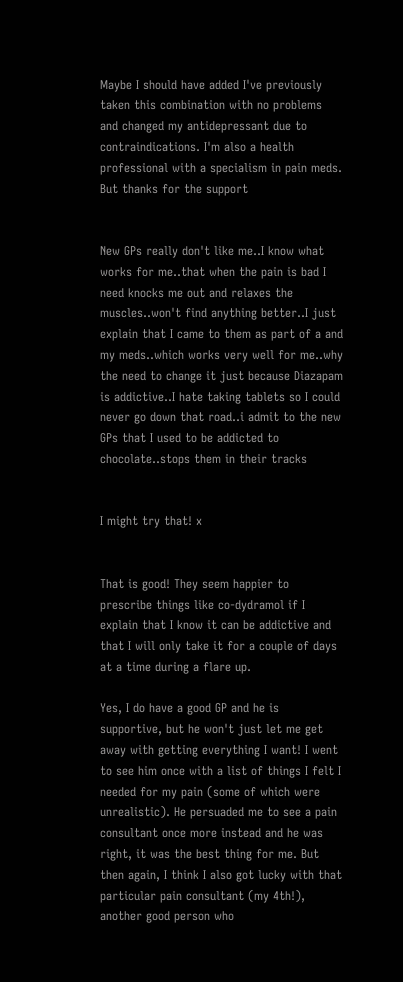Maybe I should have added I've previously taken this combination with no problems and changed my antidepressant due to contraindications. I'm also a health professional with a specialism in pain meds. But thanks for the support


New GPs really don't like me..I know what works for me..that when the pain is bad I need knocks me out and relaxes the muscles..won't find anything better..I just explain that I came to them as part of a and my meds..which works very well for me..why the need to change it just because Diazapam is addictive..I hate taking tablets so I could never go down that road..i admit to the new GPs that I used to be addicted to chocolate..stops them in their tracks


I might try that! x


That is good! They seem happier to prescribe things like co-dydramol if I explain that I know it can be addictive and that I will only take it for a couple of days at a time during a flare up.

Yes, I do have a good GP and he is supportive, but he won't just let me get away with getting everything I want! I went to see him once with a list of things I felt I needed for my pain (some of which were unrealistic). He persuaded me to see a pain consultant once more instead and he was right, it was the best thing for me. But then again, I think I also got lucky with that particular pain consultant (my 4th!), another good person who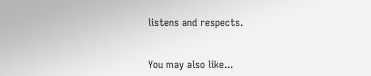listens and respects.


You may also like...